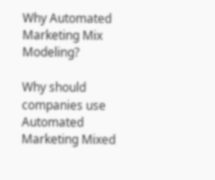Why Automated Marketing Mix Modeling?

Why should companies use Automated Marketing Mixed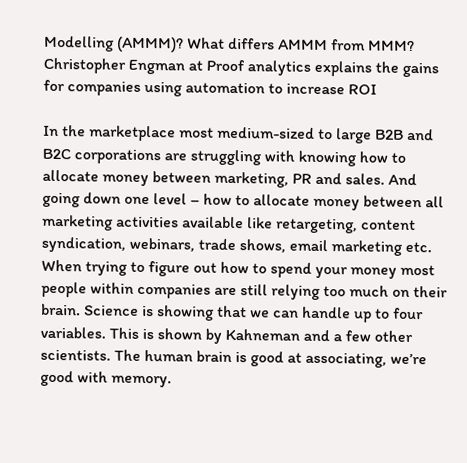Modelling (AMMM)? What differs AMMM from MMM? Christopher Engman at Proof analytics explains the gains for companies using automation to increase ROI

In the marketplace most medium-sized to large B2B and B2C corporations are struggling with knowing how to allocate money between marketing, PR and sales. And going down one level – how to allocate money between all marketing activities available like retargeting, content syndication, webinars, trade shows, email marketing etc. When trying to figure out how to spend your money most people within companies are still relying too much on their brain. Science is showing that we can handle up to four variables. This is shown by Kahneman and a few other scientists. The human brain is good at associating, we’re good with memory.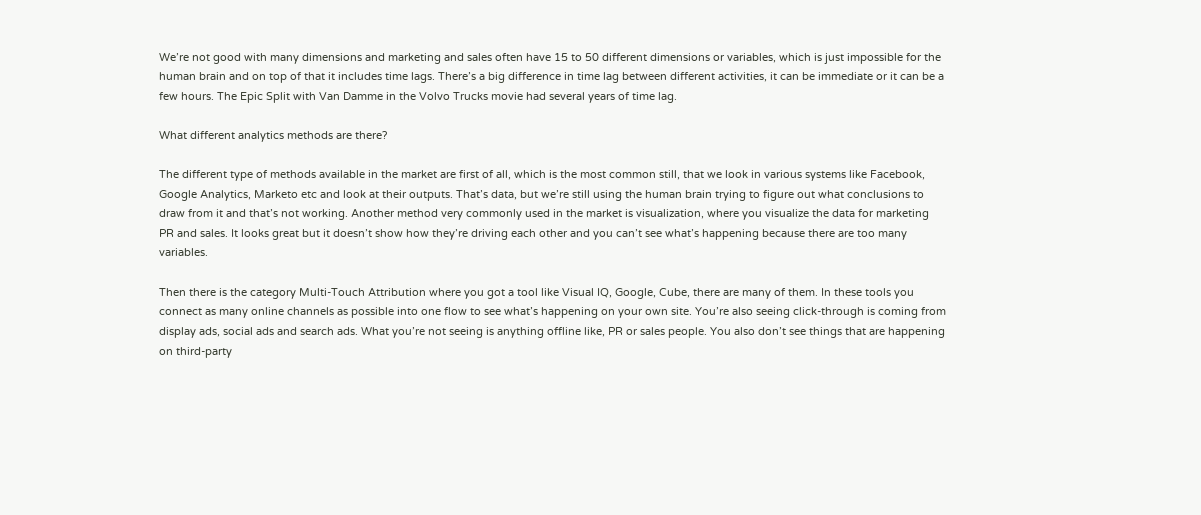We’re not good with many dimensions and marketing and sales often have 15 to 50 different dimensions or variables, which is just impossible for the human brain and on top of that it includes time lags. There’s a big difference in time lag between different activities, it can be immediate or it can be a few hours. The Epic Split with Van Damme in the Volvo Trucks movie had several years of time lag.

What different analytics methods are there?

The different type of methods available in the market are first of all, which is the most common still, that we look in various systems like Facebook, Google Analytics, Marketo etc and look at their outputs. That’s data, but we’re still using the human brain trying to figure out what conclusions to draw from it and that’s not working. Another method very commonly used in the market is visualization, where you visualize the data for marketing PR and sales. It looks great but it doesn’t show how they’re driving each other and you can’t see what’s happening because there are too many variables.

Then there is the category Multi-Touch Attribution where you got a tool like Visual IQ, Google, Cube, there are many of them. In these tools you connect as many online channels as possible into one flow to see what’s happening on your own site. You’re also seeing click-through is coming from display ads, social ads and search ads. What you’re not seeing is anything offline like, PR or sales people. You also don’t see things that are happening on third-party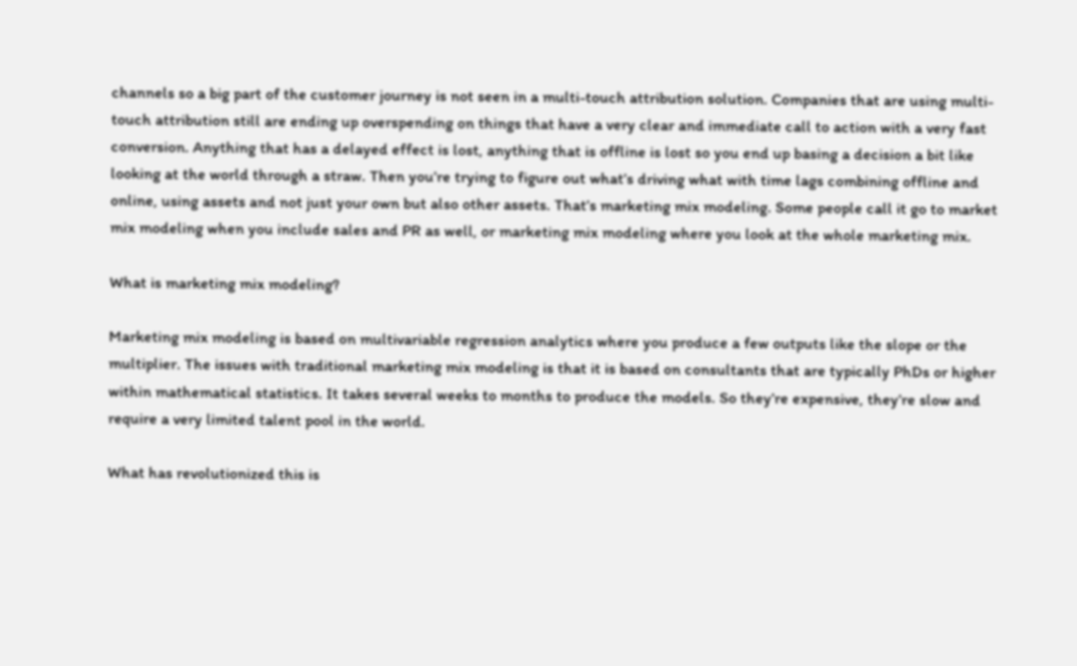channels so a big part of the customer journey is not seen in a multi-touch attribution solution. Companies that are using multi-touch attribution still are ending up overspending on things that have a very clear and immediate call to action with a very fast conversion. Anything that has a delayed effect is lost, anything that is offline is lost so you end up basing a decision a bit like looking at the world through a straw. Then you’re trying to figure out what’s driving what with time lags combining offline and online, using assets and not just your own but also other assets. That’s marketing mix modeling. Some people call it go to market mix modeling when you include sales and PR as well, or marketing mix modeling where you look at the whole marketing mix.

What is marketing mix modeling?

Marketing mix modeling is based on multivariable regression analytics where you produce a few outputs like the slope or the multiplier. The issues with traditional marketing mix modeling is that it is based on consultants that are typically PhDs or higher within mathematical statistics. It takes several weeks to months to produce the models. So they’re expensive, they’re slow and require a very limited talent pool in the world.

What has revolutionized this is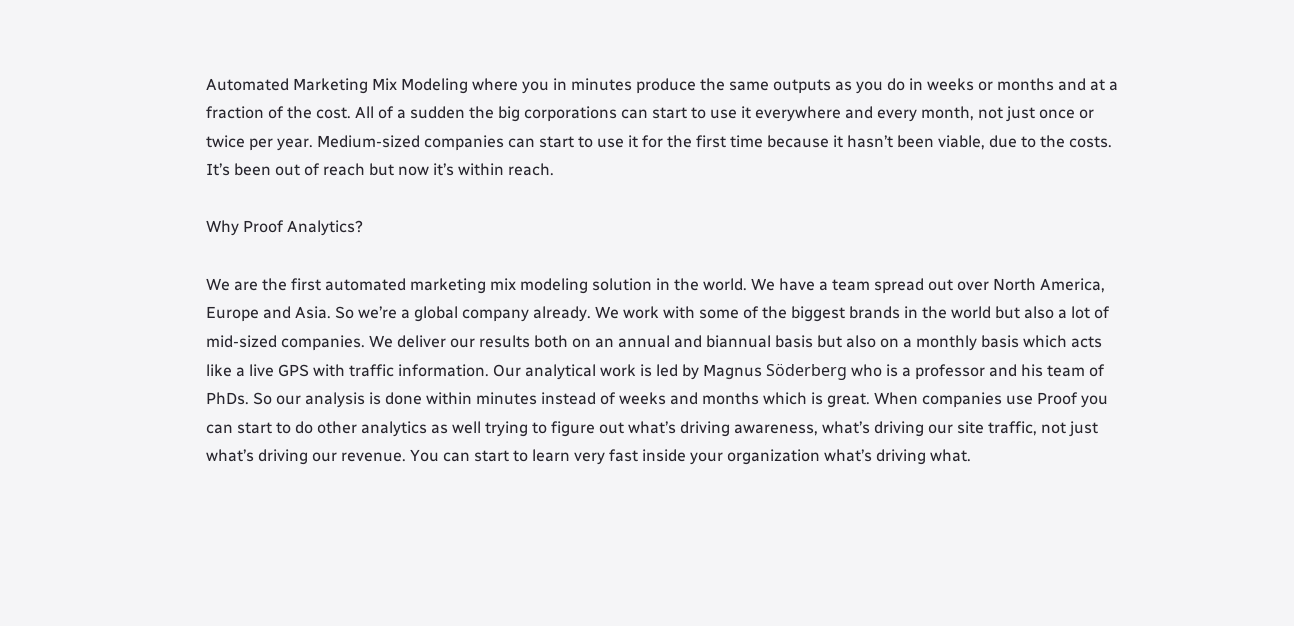Automated Marketing Mix Modeling where you in minutes produce the same outputs as you do in weeks or months and at a fraction of the cost. All of a sudden the big corporations can start to use it everywhere and every month, not just once or twice per year. Medium-sized companies can start to use it for the first time because it hasn’t been viable, due to the costs. It’s been out of reach but now it’s within reach.

Why Proof Analytics?

We are the first automated marketing mix modeling solution in the world. We have a team spread out over North America, Europe and Asia. So we’re a global company already. We work with some of the biggest brands in the world but also a lot of mid-sized companies. We deliver our results both on an annual and biannual basis but also on a monthly basis which acts like a live GPS with traffic information. Our analytical work is led by Magnus Söderberg who is a professor and his team of PhDs. So our analysis is done within minutes instead of weeks and months which is great. When companies use Proof you can start to do other analytics as well trying to figure out what’s driving awareness, what’s driving our site traffic, not just what’s driving our revenue. You can start to learn very fast inside your organization what’s driving what.